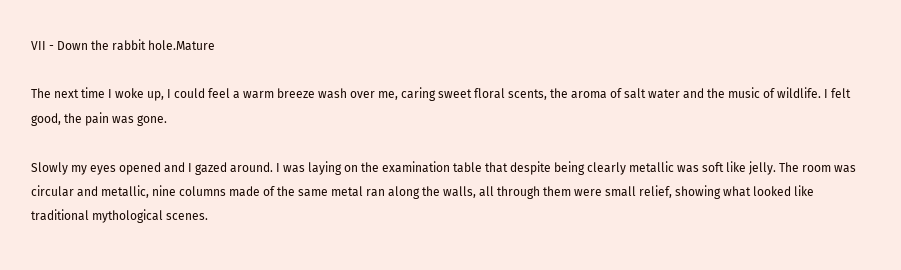VII - Down the rabbit hole.Mature

The next time I woke up, I could feel a warm breeze wash over me, caring sweet floral scents, the aroma of salt water and the music of wildlife. I felt good, the pain was gone.

Slowly my eyes opened and I gazed around. I was laying on the examination table that despite being clearly metallic was soft like jelly. The room was circular and metallic, nine columns made of the same metal ran along the walls, all through them were small relief, showing what looked like traditional mythological scenes.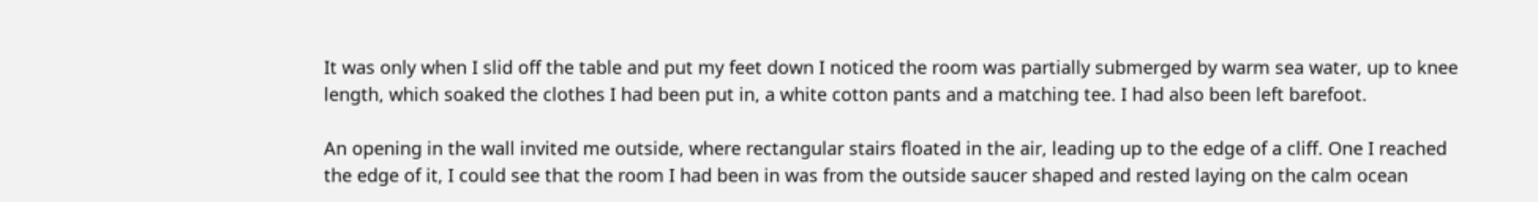It was only when I slid off the table and put my feet down I noticed the room was partially submerged by warm sea water, up to knee length, which soaked the clothes I had been put in, a white cotton pants and a matching tee. I had also been left barefoot.

An opening in the wall invited me outside, where rectangular stairs floated in the air, leading up to the edge of a cliff. One I reached the edge of it, I could see that the room I had been in was from the outside saucer shaped and rested laying on the calm ocean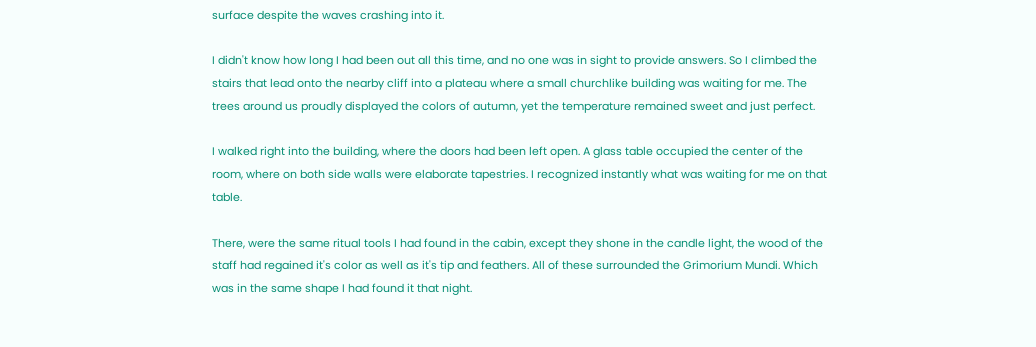surface despite the waves crashing into it.

I didn't know how long I had been out all this time, and no one was in sight to provide answers. So I climbed the stairs that lead onto the nearby cliff into a plateau where a small churchlike building was waiting for me. The trees around us proudly displayed the colors of autumn, yet the temperature remained sweet and just perfect.

I walked right into the building, where the doors had been left open. A glass table occupied the center of the room, where on both side walls were elaborate tapestries. I recognized instantly what was waiting for me on that table.

There, were the same ritual tools I had found in the cabin, except they shone in the candle light, the wood of the staff had regained it's color as well as it's tip and feathers. All of these surrounded the Grimorium Mundi. Which was in the same shape I had found it that night.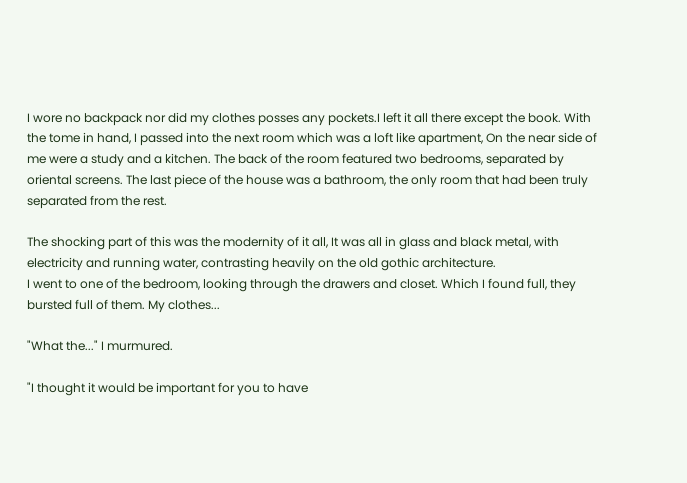I wore no backpack nor did my clothes posses any pockets.I left it all there except the book. With the tome in hand, I passed into the next room which was a loft like apartment, On the near side of me were a study and a kitchen. The back of the room featured two bedrooms, separated by oriental screens. The last piece of the house was a bathroom, the only room that had been truly separated from the rest.

The shocking part of this was the modernity of it all, It was all in glass and black metal, with electricity and running water, contrasting heavily on the old gothic architecture.
I went to one of the bedroom, looking through the drawers and closet. Which I found full, they bursted full of them. My clothes...

"What the..." I murmured.

"I thought it would be important for you to have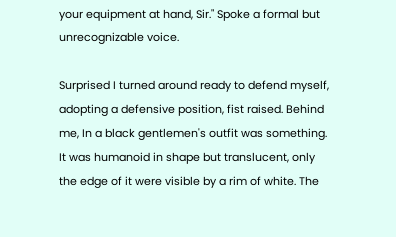your equipment at hand, Sir." Spoke a formal but unrecognizable voice.

Surprised I turned around ready to defend myself, adopting a defensive position, fist raised. Behind me, In a black gentlemen's outfit was something. It was humanoid in shape but translucent, only the edge of it were visible by a rim of white. The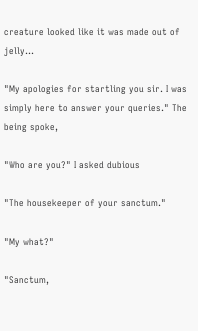creature looked like it was made out of jelly...

"My apologies for startling you sir. I was simply here to answer your queries." The being spoke,

"Who are you?" I asked dubious

"The housekeeper of your sanctum."

"My what?"

"Sanctum,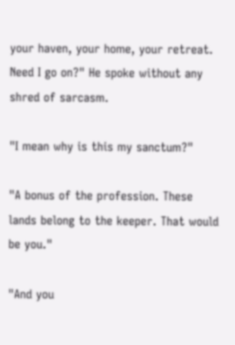your haven, your home, your retreat. Need I go on?" He spoke without any shred of sarcasm.

"I mean why is this my sanctum?"

"A bonus of the profession. These lands belong to the keeper. That would be you."

"And you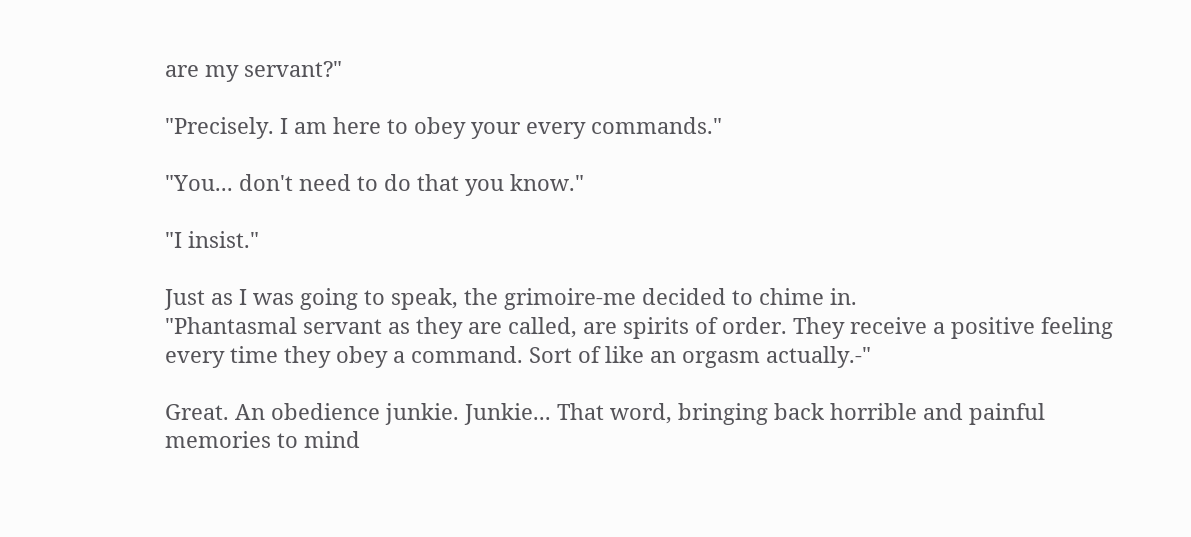are my servant?"

"Precisely. I am here to obey your every commands."

"You... don't need to do that you know."

"I insist."

Just as I was going to speak, the grimoire-me decided to chime in.
"Phantasmal servant as they are called, are spirits of order. They receive a positive feeling every time they obey a command. Sort of like an orgasm actually.-"

Great. An obedience junkie. Junkie... That word, bringing back horrible and painful memories to mind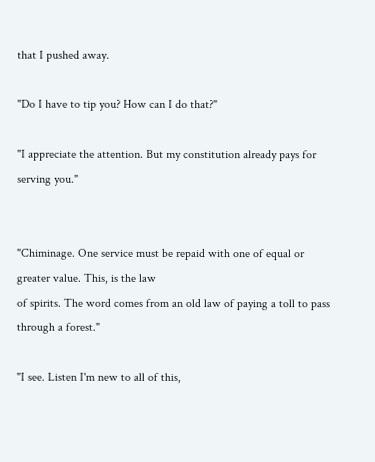that I pushed away.

"Do I have to tip you? How can I do that?"

"I appreciate the attention. But my constitution already pays for serving you."


"Chiminage. One service must be repaid with one of equal or greater value. This, is the law
of spirits. The word comes from an old law of paying a toll to pass through a forest."

"I see. Listen I'm new to all of this,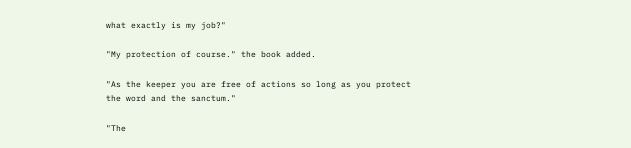what exactly is my job?"

"My protection of course." the book added.

"As the keeper you are free of actions so long as you protect the word and the sanctum."

"The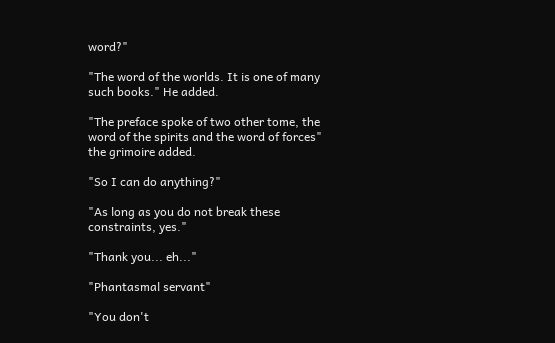word?"

"The word of the worlds. It is one of many such books." He added.

"The preface spoke of two other tome, the word of the spirits and the word of forces"
the grimoire added.

"So I can do anything?"

"As long as you do not break these constraints, yes."

"Thank you... eh..."

"Phantasmal servant"

"You don't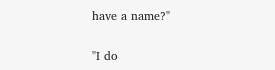have a name?"

"I do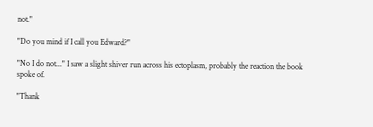not."

"Do you mind if I call you Edward?"

"No I do not..." I saw a slight shiver run across his ectoplasm, probably the reaction the book spoke of.

"Thank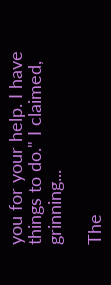you for your help. I have things to do." I claimed, grinning...

The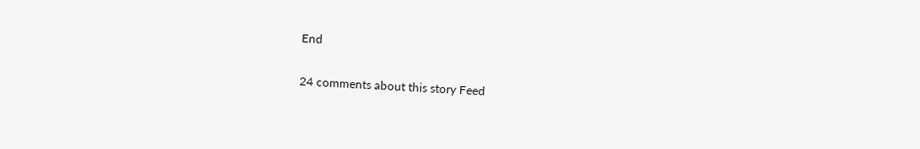End

24 comments about this story Feed